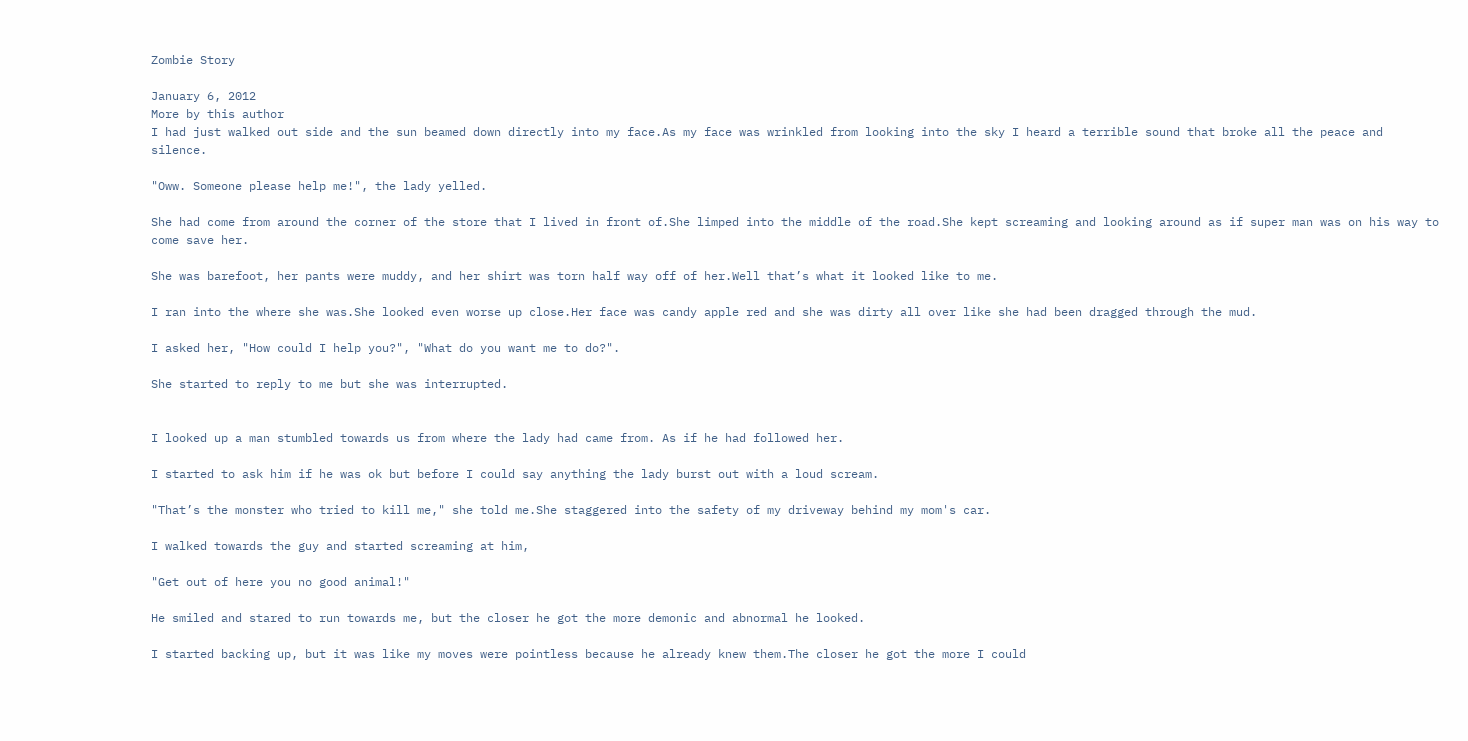Zombie Story

January 6, 2012
More by this author
I had just walked out side and the sun beamed down directly into my face.As my face was wrinkled from looking into the sky I heard a terrible sound that broke all the peace and silence.

"Oww. Someone please help me!", the lady yelled.

She had come from around the corner of the store that I lived in front of.She limped into the middle of the road.She kept screaming and looking around as if super man was on his way to come save her.

She was barefoot, her pants were muddy, and her shirt was torn half way off of her.Well that’s what it looked like to me.

I ran into the where she was.She looked even worse up close.Her face was candy apple red and she was dirty all over like she had been dragged through the mud.

I asked her, "How could I help you?", "What do you want me to do?".

She started to reply to me but she was interrupted.


I looked up a man stumbled towards us from where the lady had came from. As if he had followed her.

I started to ask him if he was ok but before I could say anything the lady burst out with a loud scream.

"That’s the monster who tried to kill me," she told me.She staggered into the safety of my driveway behind my mom's car.

I walked towards the guy and started screaming at him,

"Get out of here you no good animal!"

He smiled and stared to run towards me, but the closer he got the more demonic and abnormal he looked.

I started backing up, but it was like my moves were pointless because he already knew them.The closer he got the more I could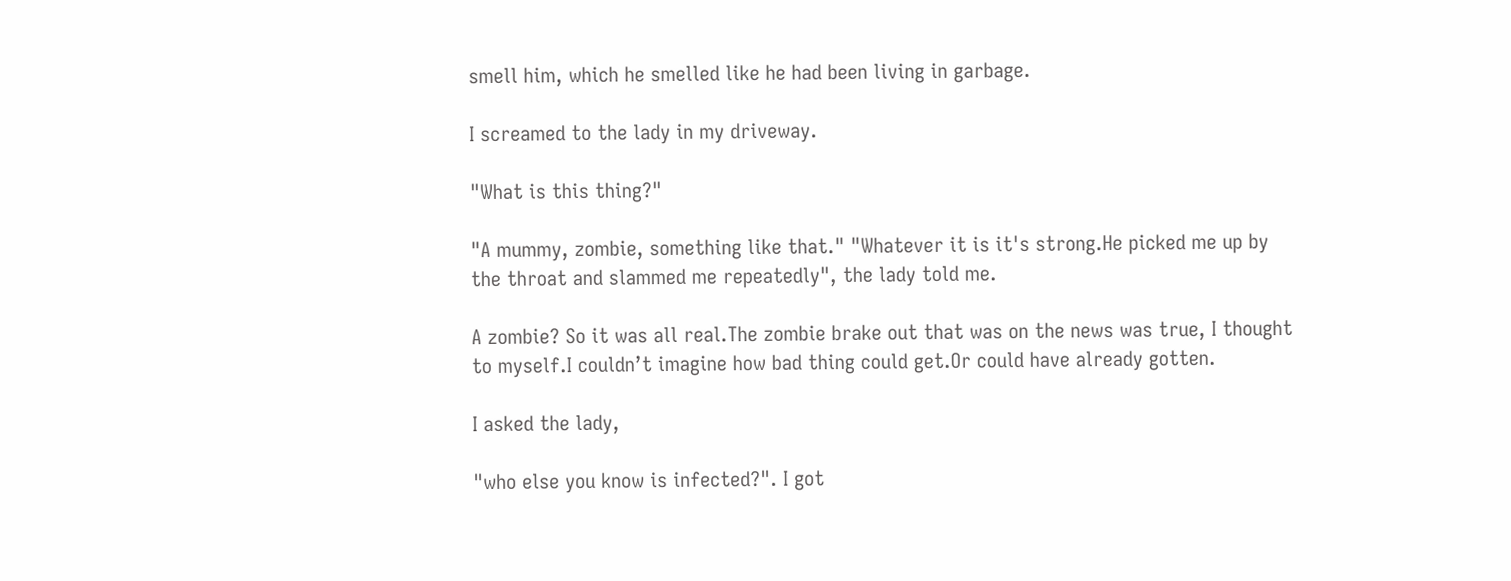smell him, which he smelled like he had been living in garbage.

I screamed to the lady in my driveway.

"What is this thing?"

"A mummy, zombie, something like that." "Whatever it is it's strong.He picked me up by the throat and slammed me repeatedly", the lady told me.

A zombie? So it was all real.The zombie brake out that was on the news was true, I thought to myself.I couldn’t imagine how bad thing could get.Or could have already gotten.

I asked the lady,

"who else you know is infected?". I got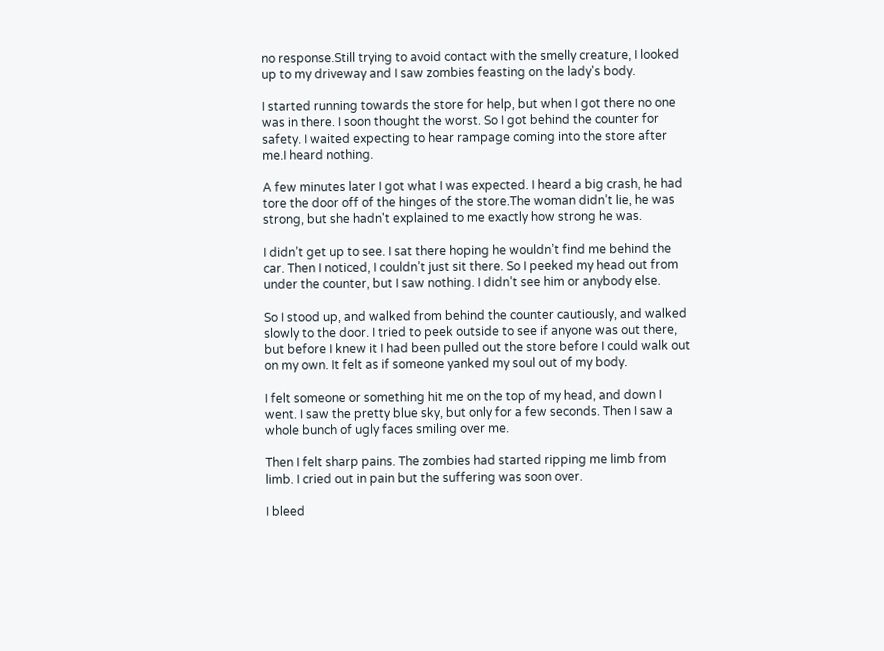no response.Still trying to avoid contact with the smelly creature, I looked up to my driveway and I saw zombies feasting on the lady's body.

I started running towards the store for help, but when I got there no one was in there. I soon thought the worst. So I got behind the counter for safety. I waited expecting to hear rampage coming into the store after me.I heard nothing.

A few minutes later I got what I was expected. I heard a big crash, he had tore the door off of the hinges of the store.The woman didn’t lie, he was strong, but she hadn't explained to me exactly how strong he was.

I didn’t get up to see. I sat there hoping he wouldn’t find me behind the car. Then I noticed, I couldn’t just sit there. So I peeked my head out from under the counter, but I saw nothing. I didn’t see him or anybody else.

So I stood up, and walked from behind the counter cautiously, and walked slowly to the door. I tried to peek outside to see if anyone was out there, but before I knew it I had been pulled out the store before I could walk out on my own. It felt as if someone yanked my soul out of my body.

I felt someone or something hit me on the top of my head, and down I went. I saw the pretty blue sky, but only for a few seconds. Then I saw a whole bunch of ugly faces smiling over me.

Then I felt sharp pains. The zombies had started ripping me limb from limb. I cried out in pain but the suffering was soon over.

I bleed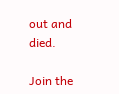out and died.

Join the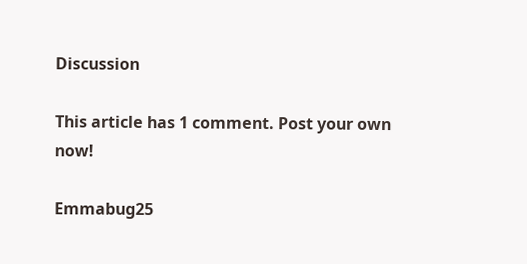Discussion

This article has 1 comment. Post your own now!

Emmabug25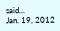said...
Jan. 19, 2012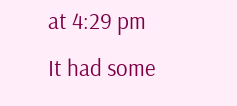at 4:29 pm
It had some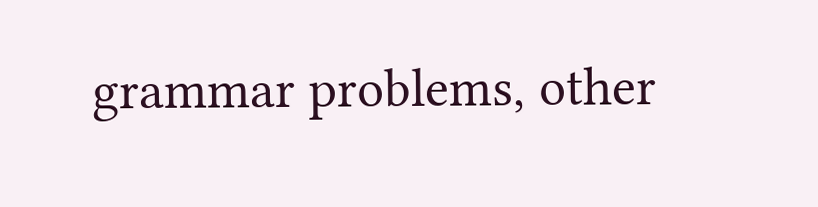grammar problems, other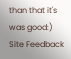than that it's was good:)
Site Feedback